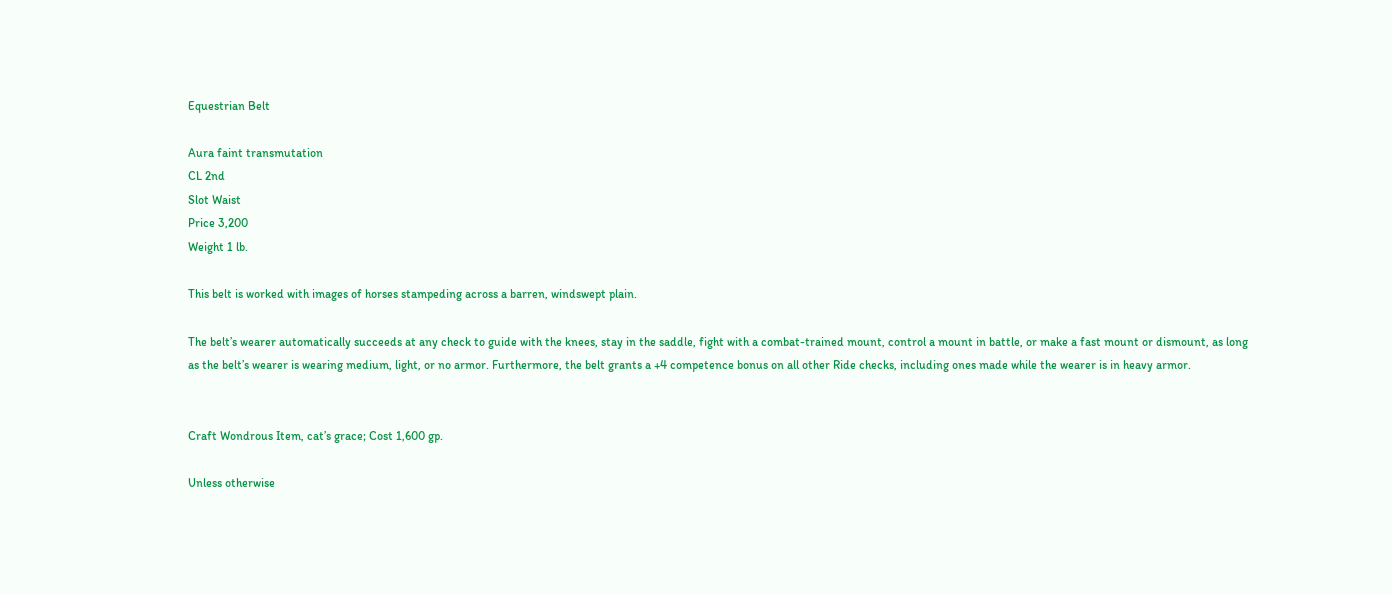Equestrian Belt

Aura faint transmutation
CL 2nd
Slot Waist
Price 3,200
Weight 1 lb.

This belt is worked with images of horses stampeding across a barren, windswept plain.

The belt’s wearer automatically succeeds at any check to guide with the knees, stay in the saddle, fight with a combat-trained mount, control a mount in battle, or make a fast mount or dismount, as long as the belt’s wearer is wearing medium, light, or no armor. Furthermore, the belt grants a +4 competence bonus on all other Ride checks, including ones made while the wearer is in heavy armor.


Craft Wondrous Item, cat’s grace; Cost 1,600 gp.

Unless otherwise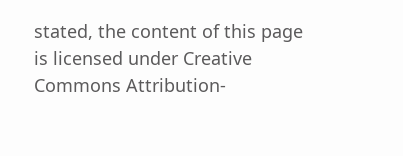stated, the content of this page is licensed under Creative Commons Attribution-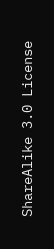ShareAlike 3.0 License